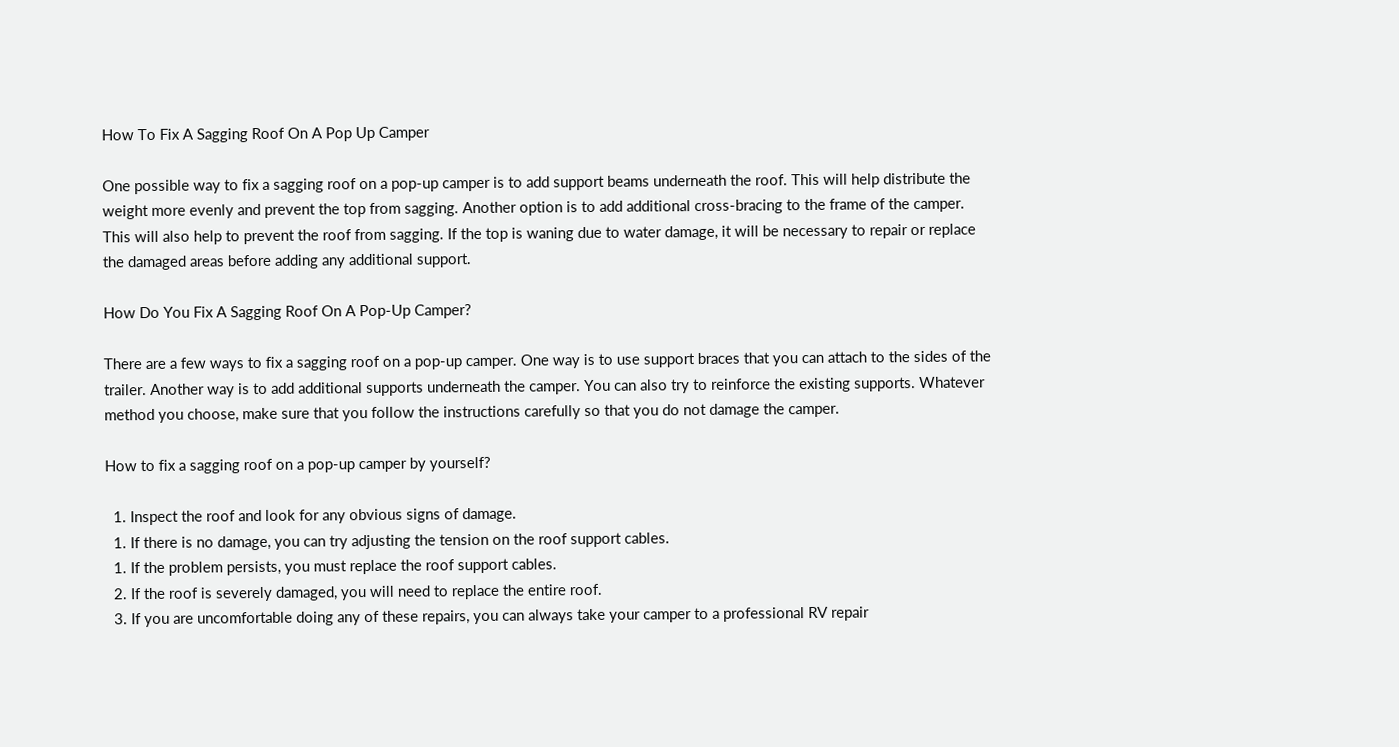How To Fix A Sagging Roof On A Pop Up Camper

One possible way to fix a sagging roof on a pop-up camper is to add support beams underneath the roof. This will help distribute the weight more evenly and prevent the top from sagging. Another option is to add additional cross-bracing to the frame of the camper. This will also help to prevent the roof from sagging. If the top is waning due to water damage, it will be necessary to repair or replace the damaged areas before adding any additional support.

How Do You Fix A Sagging Roof On A Pop-Up Camper?

There are a few ways to fix a sagging roof on a pop-up camper. One way is to use support braces that you can attach to the sides of the trailer. Another way is to add additional supports underneath the camper. You can also try to reinforce the existing supports. Whatever method you choose, make sure that you follow the instructions carefully so that you do not damage the camper.

How to fix a sagging roof on a pop-up camper by yourself?

  1. Inspect the roof and look for any obvious signs of damage.
  1. If there is no damage, you can try adjusting the tension on the roof support cables.
  1. If the problem persists, you must replace the roof support cables.
  2. If the roof is severely damaged, you will need to replace the entire roof.
  3. If you are uncomfortable doing any of these repairs, you can always take your camper to a professional RV repair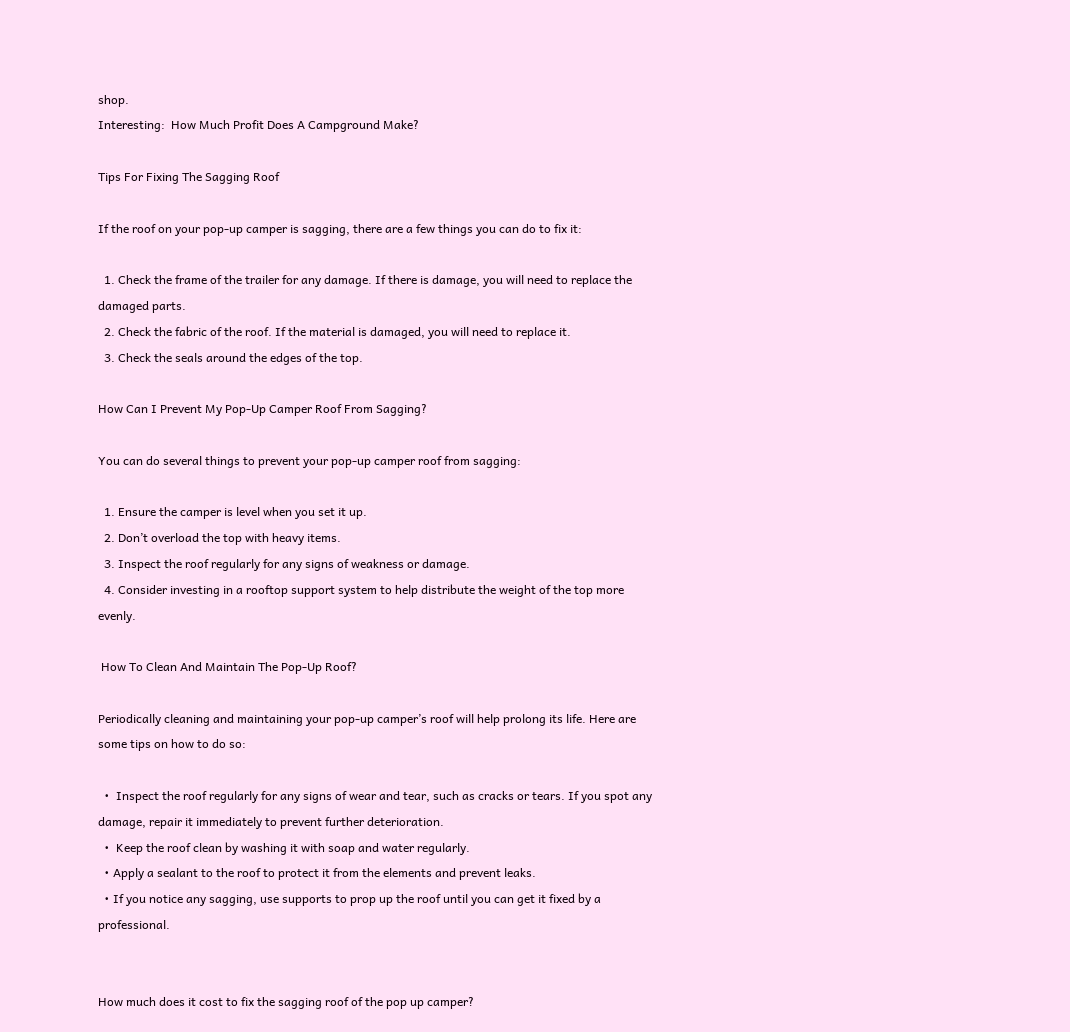shop.
Interesting:  How Much Profit Does A Campground Make?

Tips For Fixing The Sagging Roof

If the roof on your pop-up camper is sagging, there are a few things you can do to fix it:

  1. Check the frame of the trailer for any damage. If there is damage, you will need to replace the damaged parts.
  2. Check the fabric of the roof. If the material is damaged, you will need to replace it.
  3. Check the seals around the edges of the top.

How Can I Prevent My Pop-Up Camper Roof From Sagging?

You can do several things to prevent your pop-up camper roof from sagging:

  1. Ensure the camper is level when you set it up.
  2. Don’t overload the top with heavy items.
  3. Inspect the roof regularly for any signs of weakness or damage.
  4. Consider investing in a rooftop support system to help distribute the weight of the top more evenly.

 How To Clean And Maintain The Pop-Up Roof?

Periodically cleaning and maintaining your pop-up camper’s roof will help prolong its life. Here are some tips on how to do so:

  •  Inspect the roof regularly for any signs of wear and tear, such as cracks or tears. If you spot any damage, repair it immediately to prevent further deterioration.
  •  Keep the roof clean by washing it with soap and water regularly.
  • Apply a sealant to the roof to protect it from the elements and prevent leaks.
  • If you notice any sagging, use supports to prop up the roof until you can get it fixed by a professional.


How much does it cost to fix the sagging roof of the pop up camper?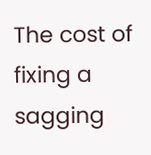The cost of fixing a sagging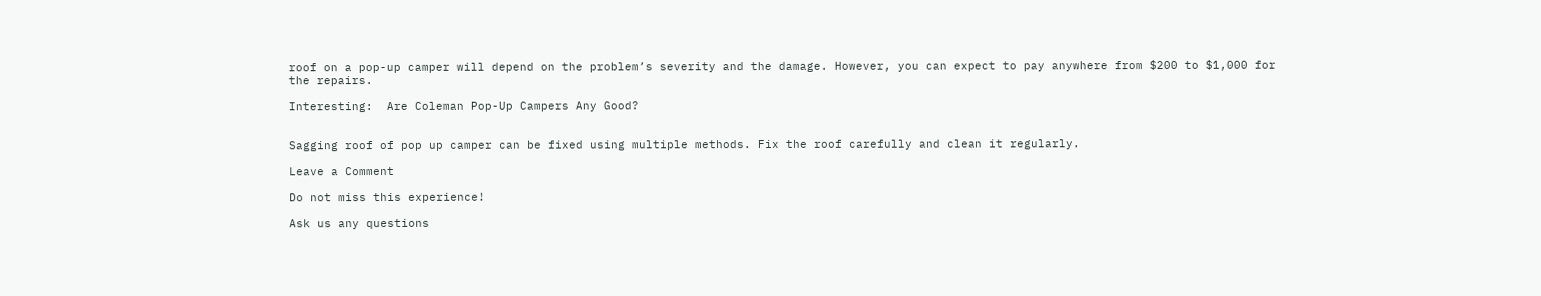roof on a pop-up camper will depend on the problem’s severity and the damage. However, you can expect to pay anywhere from $200 to $1,000 for the repairs.

Interesting:  Are Coleman Pop-Up Campers Any Good?


Sagging roof of pop up camper can be fixed using multiple methods. Fix the roof carefully and clean it regularly.

Leave a Comment

Do not miss this experience!

Ask us any questions